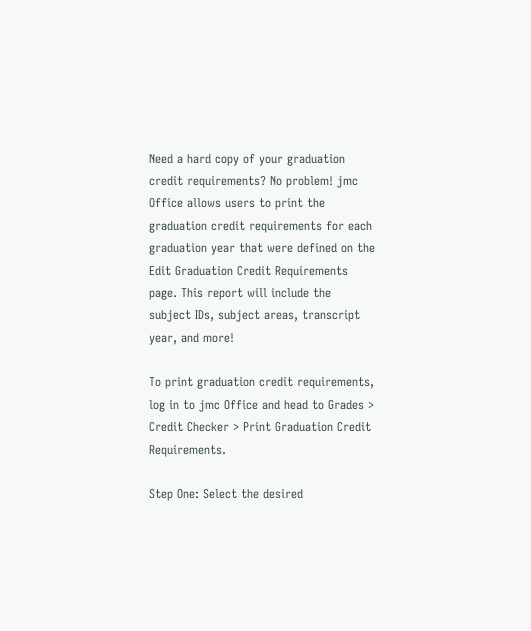Need a hard copy of your graduation credit requirements? No problem! jmc Office allows users to print the graduation credit requirements for each graduation year that were defined on the Edit Graduation Credit Requirements page. This report will include the subject IDs, subject areas, transcript year, and more!

To print graduation credit requirements, log in to jmc Office and head to Grades > Credit Checker > Print Graduation Credit Requirements.

Step One: Select the desired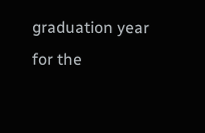graduation year for the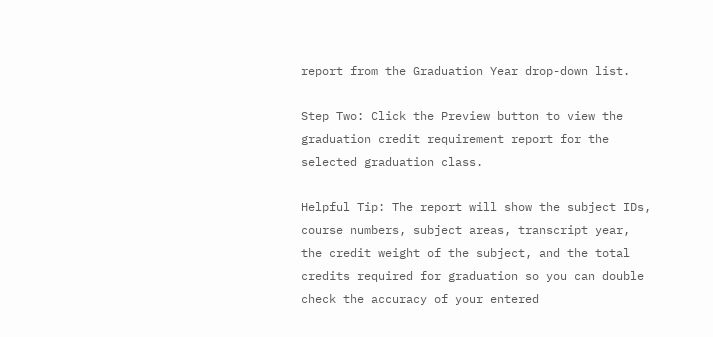report from the Graduation Year drop-down list.

Step Two: Click the Preview button to view the graduation credit requirement report for the selected graduation class.

Helpful Tip: The report will show the subject IDs, course numbers, subject areas, transcript year, the credit weight of the subject, and the total credits required for graduation so you can double check the accuracy of your entered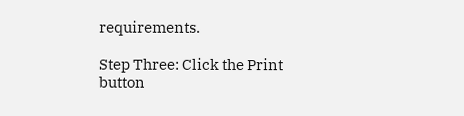requirements.

Step Three: Click the Print button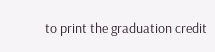to print the graduation credit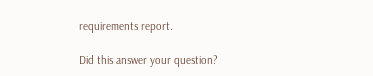requirements report.

Did this answer your question?